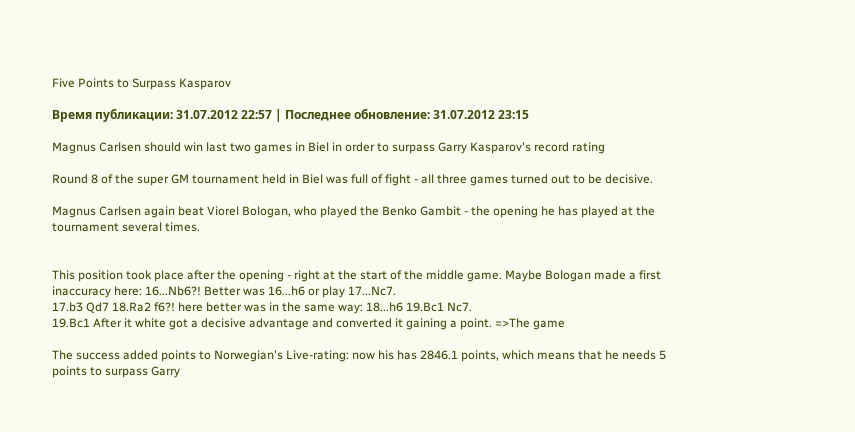Five Points to Surpass Kasparov

Время публикации: 31.07.2012 22:57 | Последнее обновление: 31.07.2012 23:15

Magnus Carlsen should win last two games in Biel in order to surpass Garry Kasparov's record rating

Round 8 of the super GM tournament held in Biel was full of fight - all three games turned out to be decisive.

Magnus Carlsen again beat Viorel Bologan, who played the Benko Gambit - the opening he has played at the tournament several times.


This position took place after the opening - right at the start of the middle game. Maybe Bologan made a first inaccuracy here: 16...Nb6?! Better was 16...h6 or play 17...Nc7.
17.b3 Qd7 18.Ra2 f6?! here better was in the same way: 18...h6 19.Bc1 Nc7.
19.Bc1 After it white got a decisive advantage and converted it gaining a point. =>The game

The success added points to Norwegian's Live-rating: now his has 2846.1 points, which means that he needs 5 points to surpass Garry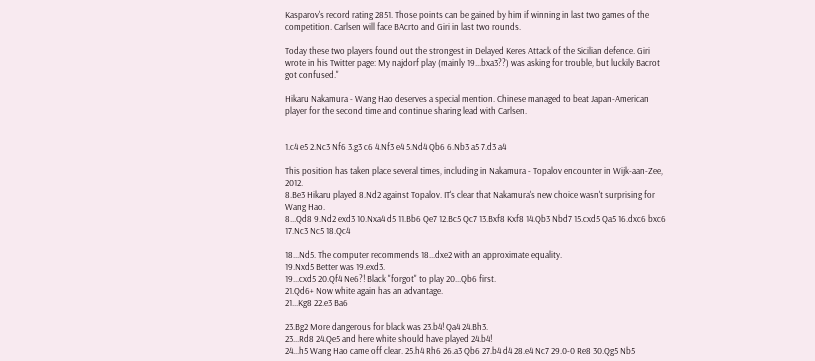Kasparov's record rating 2851. Those points can be gained by him if winning in last two games of the competition. Carlsen will face BAcrto and Giri in last two rounds.

Today these two players found out the strongest in Delayed Keres Attack of the Sicilian defence. Giri wrote in his Twitter page: My najdorf play (mainly 19...bxa3??) was asking for trouble, but luckily Bacrot got confused."

Hikaru Nakamura - Wang Hao deserves a special mention. Chinese managed to beat Japan-American player for the second time and continue sharing lead with Carlsen.


1.c4 e5 2.Nc3 Nf6 3.g3 c6 4.Nf3 e4 5.Nd4 Qb6 6.Nb3 a5 7.d3 a4

This position has taken place several times, including in Nakamura - Topalov encounter in Wijk-aan-Zee, 2012.
8.Be3 Hikaru played 8.Nd2 against Topalov. IT's clear that Nakamura's new choice wasn't surprising for Wang Hao.
8...Qd8 9.Nd2 exd3 10.Nxa4 d5 11.Bb6 Qe7 12.Bc5 Qc7 13.Bxf8 Kxf8 14.Qb3 Nbd7 15.cxd5 Qa5 16.dxc6 bxc6 17.Nc3 Nc5 18.Qc4

18...Nd5. The computer recommends 18...dxe2 with an approximate equality.
19.Nxd5 Better was 19.exd3.
19...cxd5 20.Qf4 Ne6?! Black "forgot" to play 20...Qb6 first.
21.Qd6+ Now white again has an advantage.
21...Kg8 22.e3 Ba6

23.Bg2 More dangerous for black was 23.b4! Qa4 24.Bh3.
23...Rd8 24.Qe5 and here white should have played 24.b4!
24...h5 Wang Hao came off clear. 25.h4 Rh6 26.a3 Qb6 27.b4 d4 28.e4 Nc7 29.0-0 Re8 30.Qg5 Nb5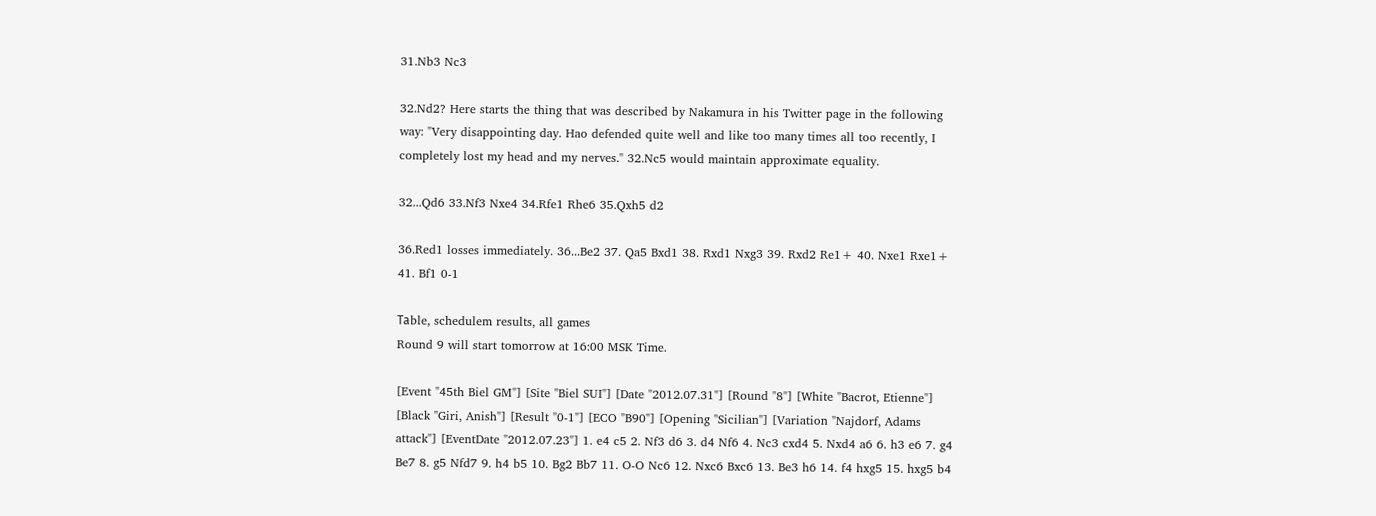31.Nb3 Nc3

32.Nd2? Here starts the thing that was described by Nakamura in his Twitter page in the following way: "Very disappointing day. Hao defended quite well and like too many times all too recently, I completely lost my head and my nerves." 32.Nc5 would maintain approximate equality.

32...Qd6 33.Nf3 Nxe4 34.Rfe1 Rhe6 35.Qxh5 d2

36.Red1 losses immediately. 36...Be2 37. Qa5 Bxd1 38. Rxd1 Nxg3 39. Rxd2 Re1+ 40. Nxe1 Rxe1+ 41. Bf1 0-1

Таble, schedulem results, all games
Round 9 will start tomorrow at 16:00 MSK Time.

[Event "45th Biel GM"] [Site "Biel SUI"] [Date "2012.07.31"] [Round "8"] [White "Bacrot, Etienne"] [Black "Giri, Anish"] [Result "0-1"] [ECO "B90"] [Opening "Sicilian"] [Variation "Najdorf, Adams attack"] [EventDate "2012.07.23"] 1. e4 c5 2. Nf3 d6 3. d4 Nf6 4. Nc3 cxd4 5. Nxd4 a6 6. h3 e6 7. g4 Be7 8. g5 Nfd7 9. h4 b5 10. Bg2 Bb7 11. O-O Nc6 12. Nxc6 Bxc6 13. Be3 h6 14. f4 hxg5 15. hxg5 b4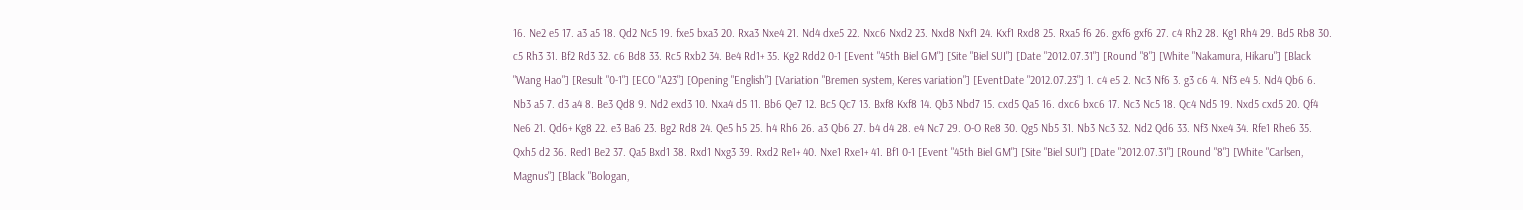16. Ne2 e5 17. a3 a5 18. Qd2 Nc5 19. fxe5 bxa3 20. Rxa3 Nxe4 21. Nd4 dxe5 22. Nxc6 Nxd2 23. Nxd8 Nxf1 24. Kxf1 Rxd8 25. Rxa5 f6 26. gxf6 gxf6 27. c4 Rh2 28. Kg1 Rh4 29. Bd5 Rb8 30. c5 Rh3 31. Bf2 Rd3 32. c6 Bd8 33. Rc5 Rxb2 34. Be4 Rd1+ 35. Kg2 Rdd2 0-1 [Event "45th Biel GM"] [Site "Biel SUI"] [Date "2012.07.31"] [Round "8"] [White "Nakamura, Hikaru"] [Black "Wang Hao"] [Result "0-1"] [ECO "A23"] [Opening "English"] [Variation "Bremen system, Keres variation"] [EventDate "2012.07.23"] 1. c4 e5 2. Nc3 Nf6 3. g3 c6 4. Nf3 e4 5. Nd4 Qb6 6. Nb3 a5 7. d3 a4 8. Be3 Qd8 9. Nd2 exd3 10. Nxa4 d5 11. Bb6 Qe7 12. Bc5 Qc7 13. Bxf8 Kxf8 14. Qb3 Nbd7 15. cxd5 Qa5 16. dxc6 bxc6 17. Nc3 Nc5 18. Qc4 Nd5 19. Nxd5 cxd5 20. Qf4 Ne6 21. Qd6+ Kg8 22. e3 Ba6 23. Bg2 Rd8 24. Qe5 h5 25. h4 Rh6 26. a3 Qb6 27. b4 d4 28. e4 Nc7 29. O-O Re8 30. Qg5 Nb5 31. Nb3 Nc3 32. Nd2 Qd6 33. Nf3 Nxe4 34. Rfe1 Rhe6 35. Qxh5 d2 36. Red1 Be2 37. Qa5 Bxd1 38. Rxd1 Nxg3 39. Rxd2 Re1+ 40. Nxe1 Rxe1+ 41. Bf1 0-1 [Event "45th Biel GM"] [Site "Biel SUI"] [Date "2012.07.31"] [Round "8"] [White "Carlsen, Magnus"] [Black "Bologan,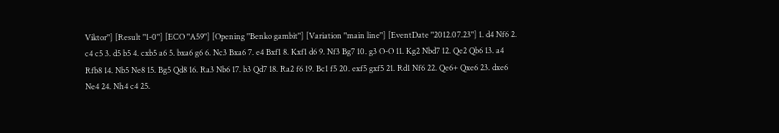Viktor"] [Result "1-0"] [ECO "A59"] [Opening "Benko gambit"] [Variation "main line"] [EventDate "2012.07.23"] 1. d4 Nf6 2. c4 c5 3. d5 b5 4. cxb5 a6 5. bxa6 g6 6. Nc3 Bxa6 7. e4 Bxf1 8. Kxf1 d6 9. Nf3 Bg7 10. g3 O-O 11. Kg2 Nbd7 12. Qe2 Qb6 13. a4 Rfb8 14. Nb5 Ne8 15. Bg5 Qd8 16. Ra3 Nb6 17. b3 Qd7 18. Ra2 f6 19. Bc1 f5 20. exf5 gxf5 21. Rd1 Nf6 22. Qe6+ Qxe6 23. dxe6 Ne4 24. Nh4 c4 25.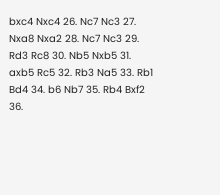bxc4 Nxc4 26. Nc7 Nc3 27. Nxa8 Nxa2 28. Nc7 Nc3 29. Rd3 Rc8 30. Nb5 Nxb5 31. axb5 Rc5 32. Rb3 Na5 33. Rb1 Bd4 34. b6 Nb7 35. Rb4 Bxf2 36.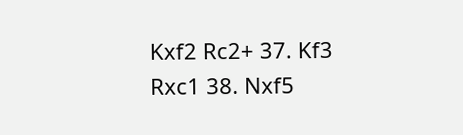Kxf2 Rc2+ 37. Kf3 Rxc1 38. Nxf5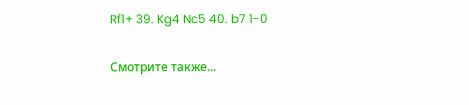Rf1+ 39. Kg4 Nc5 40. b7 1-0


Смотрите также...